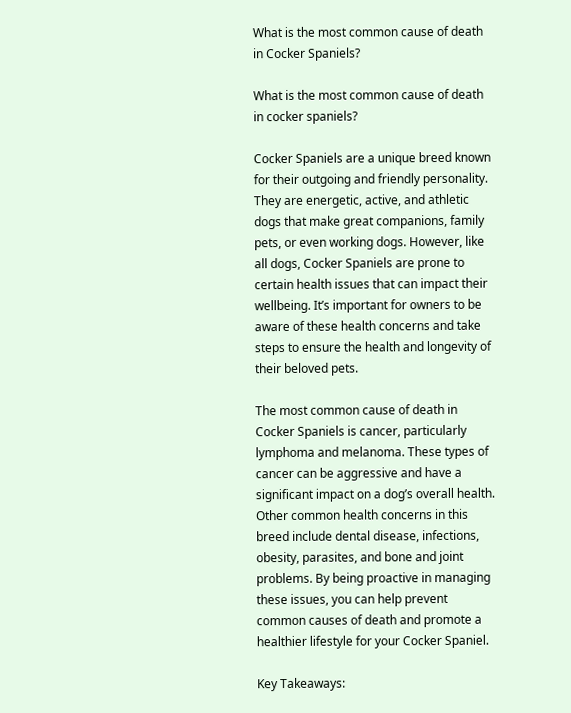What is the most common cause of death in Cocker Spaniels?

What is the most common cause of death in cocker spaniels?

Cocker Spaniels are a unique breed known for their outgoing and friendly personality. They are energetic, active, and athletic dogs that make great companions, family pets, or even working dogs. However, like all dogs, Cocker Spaniels are prone to certain health issues that can impact their wellbeing. It’s important for owners to be aware of these health concerns and take steps to ensure the health and longevity of their beloved pets.

The most common cause of death in Cocker Spaniels is cancer, particularly lymphoma and melanoma. These types of cancer can be aggressive and have a significant impact on a dog’s overall health. Other common health concerns in this breed include dental disease, infections, obesity, parasites, and bone and joint problems. By being proactive in managing these issues, you can help prevent common causes of death and promote a healthier lifestyle for your Cocker Spaniel.

Key Takeaways: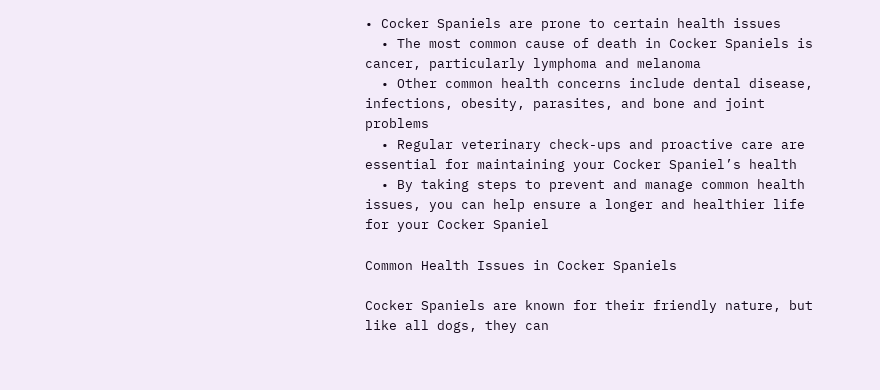• Cocker Spaniels are prone to certain health issues
  • The most common cause of death in Cocker Spaniels is cancer, particularly lymphoma and melanoma
  • Other common health concerns include dental disease, infections, obesity, parasites, and bone and joint problems
  • Regular veterinary check-ups and proactive care are essential for maintaining your Cocker Spaniel’s health
  • By taking steps to prevent and manage common health issues, you can help ensure a longer and healthier life for your Cocker Spaniel

Common Health Issues in Cocker Spaniels

Cocker Spaniels are known for their friendly nature, but like all dogs, they can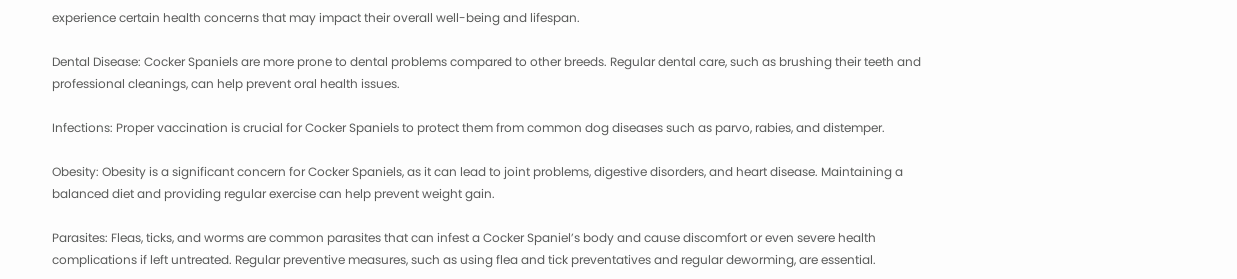experience certain health concerns that may impact their overall well-being and lifespan.

Dental Disease: Cocker Spaniels are more prone to dental problems compared to other breeds. Regular dental care, such as brushing their teeth and professional cleanings, can help prevent oral health issues.

Infections: Proper vaccination is crucial for Cocker Spaniels to protect them from common dog diseases such as parvo, rabies, and distemper.

Obesity: Obesity is a significant concern for Cocker Spaniels, as it can lead to joint problems, digestive disorders, and heart disease. Maintaining a balanced diet and providing regular exercise can help prevent weight gain.

Parasites: Fleas, ticks, and worms are common parasites that can infest a Cocker Spaniel’s body and cause discomfort or even severe health complications if left untreated. Regular preventive measures, such as using flea and tick preventatives and regular deworming, are essential.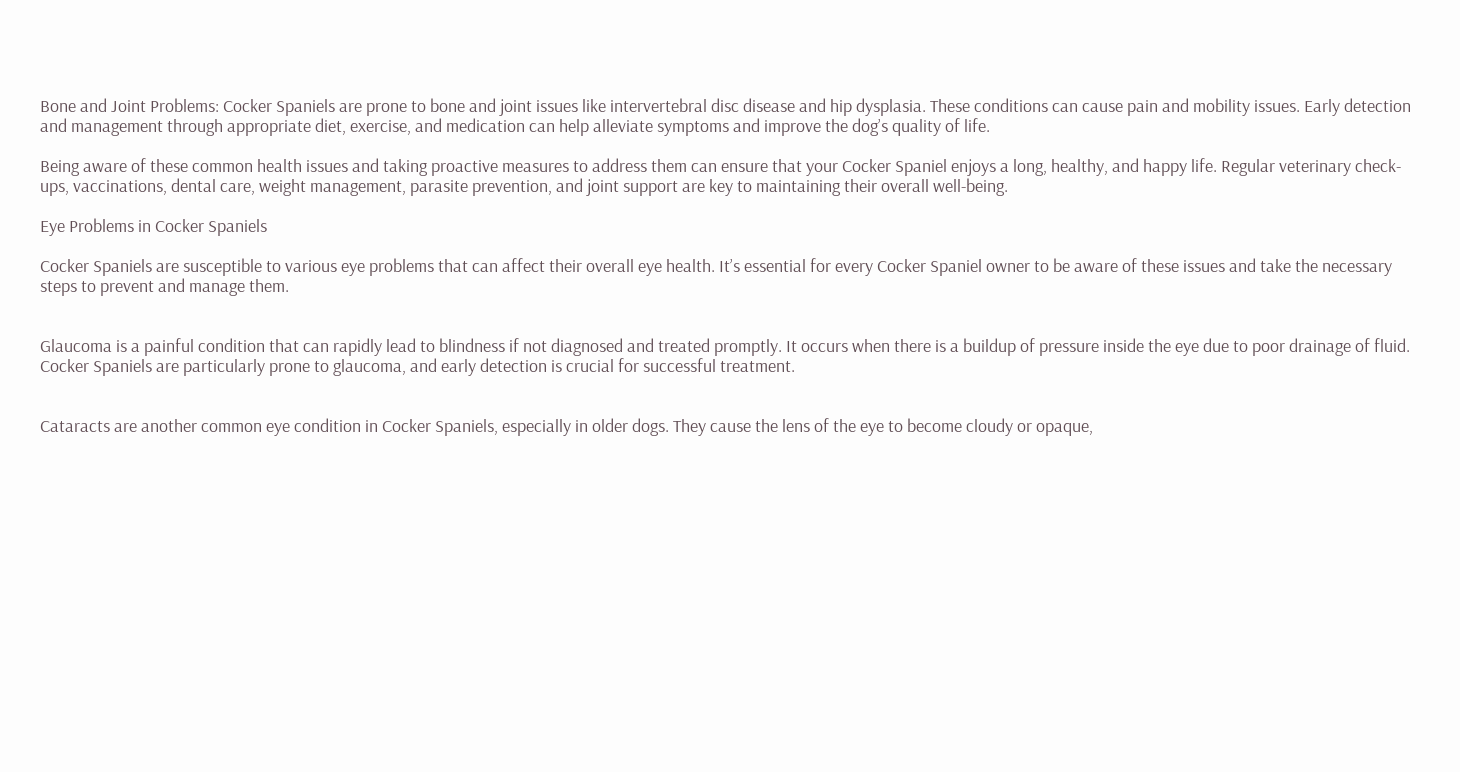Bone and Joint Problems: Cocker Spaniels are prone to bone and joint issues like intervertebral disc disease and hip dysplasia. These conditions can cause pain and mobility issues. Early detection and management through appropriate diet, exercise, and medication can help alleviate symptoms and improve the dog’s quality of life.

Being aware of these common health issues and taking proactive measures to address them can ensure that your Cocker Spaniel enjoys a long, healthy, and happy life. Regular veterinary check-ups, vaccinations, dental care, weight management, parasite prevention, and joint support are key to maintaining their overall well-being.

Eye Problems in Cocker Spaniels

Cocker Spaniels are susceptible to various eye problems that can affect their overall eye health. It’s essential for every Cocker Spaniel owner to be aware of these issues and take the necessary steps to prevent and manage them.


Glaucoma is a painful condition that can rapidly lead to blindness if not diagnosed and treated promptly. It occurs when there is a buildup of pressure inside the eye due to poor drainage of fluid. Cocker Spaniels are particularly prone to glaucoma, and early detection is crucial for successful treatment.


Cataracts are another common eye condition in Cocker Spaniels, especially in older dogs. They cause the lens of the eye to become cloudy or opaque,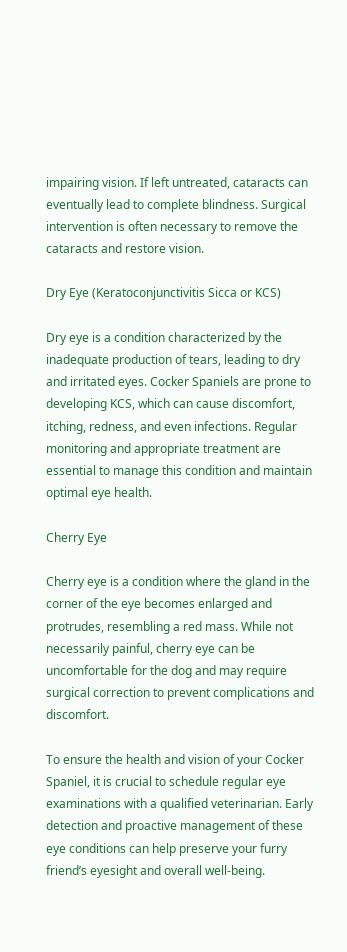impairing vision. If left untreated, cataracts can eventually lead to complete blindness. Surgical intervention is often necessary to remove the cataracts and restore vision.

Dry Eye (Keratoconjunctivitis Sicca or KCS)

Dry eye is a condition characterized by the inadequate production of tears, leading to dry and irritated eyes. Cocker Spaniels are prone to developing KCS, which can cause discomfort, itching, redness, and even infections. Regular monitoring and appropriate treatment are essential to manage this condition and maintain optimal eye health.

Cherry Eye

Cherry eye is a condition where the gland in the corner of the eye becomes enlarged and protrudes, resembling a red mass. While not necessarily painful, cherry eye can be uncomfortable for the dog and may require surgical correction to prevent complications and discomfort.

To ensure the health and vision of your Cocker Spaniel, it is crucial to schedule regular eye examinations with a qualified veterinarian. Early detection and proactive management of these eye conditions can help preserve your furry friend’s eyesight and overall well-being.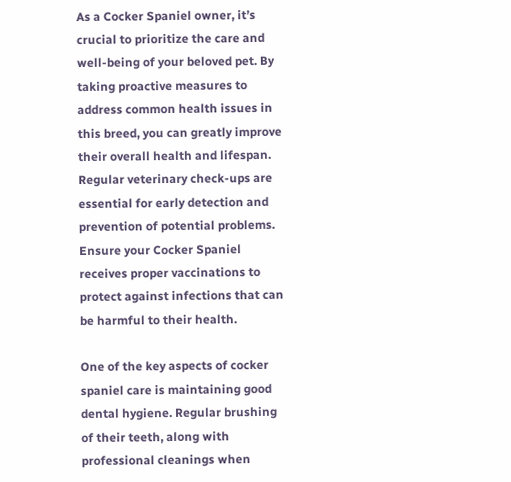As a Cocker Spaniel owner, it’s crucial to prioritize the care and well-being of your beloved pet. By taking proactive measures to address common health issues in this breed, you can greatly improve their overall health and lifespan. Regular veterinary check-ups are essential for early detection and prevention of potential problems. Ensure your Cocker Spaniel receives proper vaccinations to protect against infections that can be harmful to their health.

One of the key aspects of cocker spaniel care is maintaining good dental hygiene. Regular brushing of their teeth, along with professional cleanings when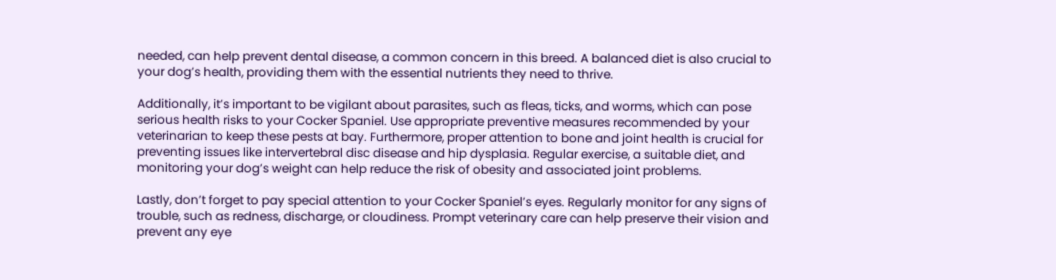needed, can help prevent dental disease, a common concern in this breed. A balanced diet is also crucial to your dog’s health, providing them with the essential nutrients they need to thrive.

Additionally, it’s important to be vigilant about parasites, such as fleas, ticks, and worms, which can pose serious health risks to your Cocker Spaniel. Use appropriate preventive measures recommended by your veterinarian to keep these pests at bay. Furthermore, proper attention to bone and joint health is crucial for preventing issues like intervertebral disc disease and hip dysplasia. Regular exercise, a suitable diet, and monitoring your dog’s weight can help reduce the risk of obesity and associated joint problems.

Lastly, don’t forget to pay special attention to your Cocker Spaniel’s eyes. Regularly monitor for any signs of trouble, such as redness, discharge, or cloudiness. Prompt veterinary care can help preserve their vision and prevent any eye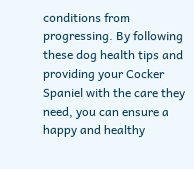conditions from progressing. By following these dog health tips and providing your Cocker Spaniel with the care they need, you can ensure a happy and healthy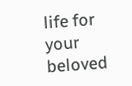life for your beloved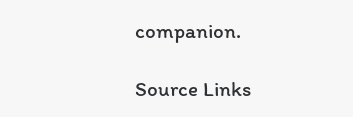companion.

Source Links